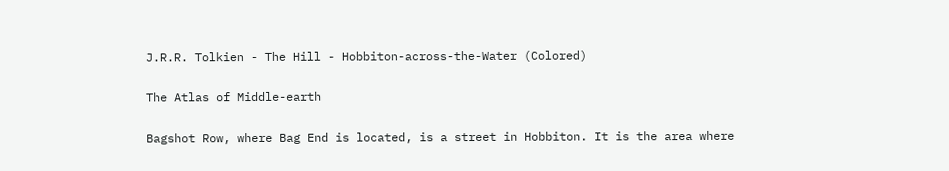J.R.R. Tolkien - The Hill - Hobbiton-across-the-Water (Colored)

The Atlas of Middle-earth

Bagshot Row, where Bag End is located, is a street in Hobbiton. It is the area where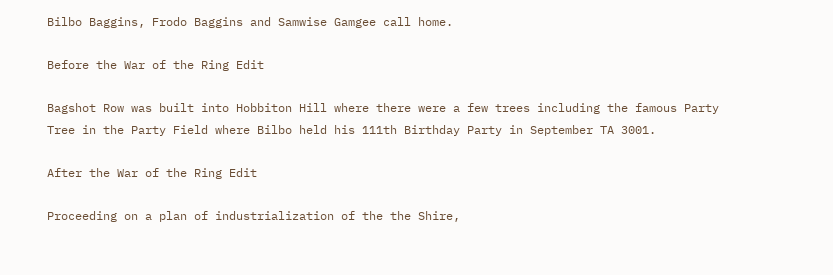Bilbo Baggins, Frodo Baggins and Samwise Gamgee call home.

Before the War of the Ring Edit

Bagshot Row was built into Hobbiton Hill where there were a few trees including the famous Party Tree in the Party Field where Bilbo held his 111th Birthday Party in September TA 3001.

After the War of the Ring Edit

Proceeding on a plan of industrialization of the the Shire,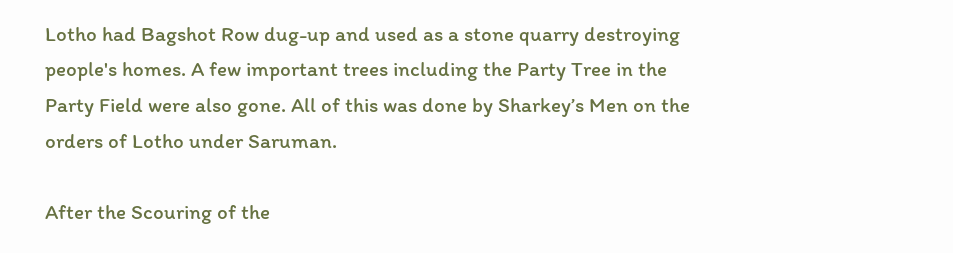Lotho had Bagshot Row dug-up and used as a stone quarry destroying people's homes. A few important trees including the Party Tree in the Party Field were also gone. All of this was done by Sharkey’s Men on the orders of Lotho under Saruman.

After the Scouring of the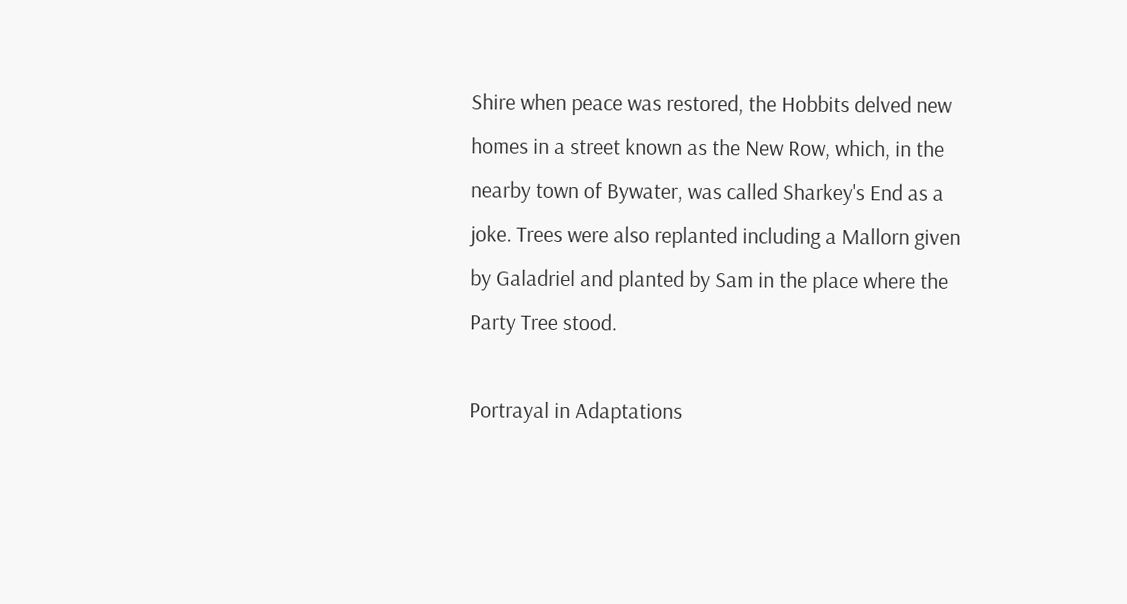Shire when peace was restored, the Hobbits delved new homes in a street known as the New Row, which, in the nearby town of Bywater, was called Sharkey's End as a joke. Trees were also replanted including a Mallorn given by Galadriel and planted by Sam in the place where the Party Tree stood.

Portrayal in Adaptations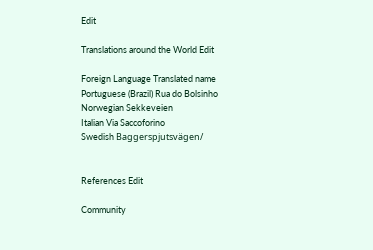Edit

Translations around the World Edit

Foreign Language Translated name
Portuguese (Brazil) Rua do Bolsinho
Norwegian Sekkeveien
Italian Via Saccoforino
Swedish Baggerspjutsvägen/


References Edit

Community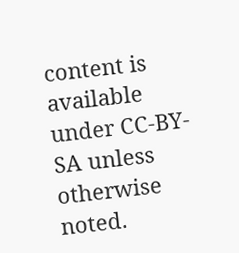content is available under CC-BY-SA unless otherwise noted.